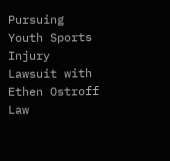Pursuing Youth Sports Injury Lawsuit with Ethen Ostroff Law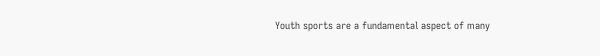Youth sports are a fundamental aspect of many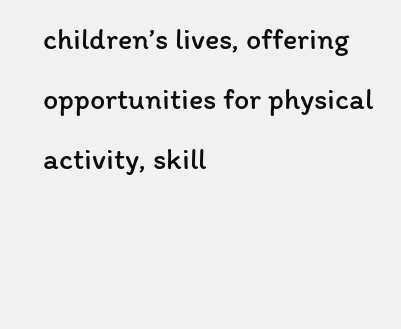children’s lives, offering opportunities for physical activity, skill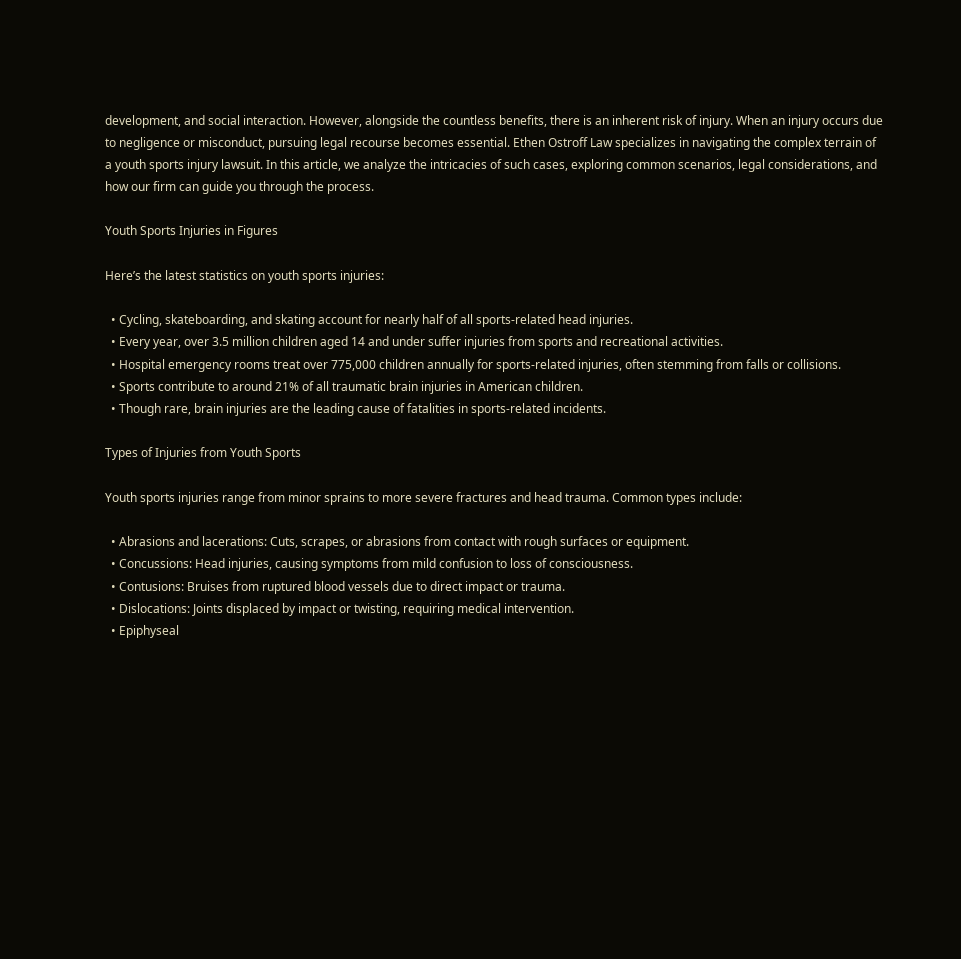development, and social interaction. However, alongside the countless benefits, there is an inherent risk of injury. When an injury occurs due to negligence or misconduct, pursuing legal recourse becomes essential. Ethen Ostroff Law specializes in navigating the complex terrain of a youth sports injury lawsuit. In this article, we analyze the intricacies of such cases, exploring common scenarios, legal considerations, and how our firm can guide you through the process.

Youth Sports Injuries in Figures

Here’s the latest statistics on youth sports injuries:

  • Cycling, skateboarding, and skating account for nearly half of all sports-related head injuries.
  • Every year, over 3.5 million children aged 14 and under suffer injuries from sports and recreational activities.
  • Hospital emergency rooms treat over 775,000 children annually for sports-related injuries, often stemming from falls or collisions.
  • Sports contribute to around 21% of all traumatic brain injuries in American children.
  • Though rare, brain injuries are the leading cause of fatalities in sports-related incidents.

Types of Injuries from Youth Sports

Youth sports injuries range from minor sprains to more severe fractures and head trauma. Common types include:

  • Abrasions and lacerations: Cuts, scrapes, or abrasions from contact with rough surfaces or equipment.
  • Concussions: Head injuries, causing symptoms from mild confusion to loss of consciousness.
  • Contusions: Bruises from ruptured blood vessels due to direct impact or trauma.
  • Dislocations: Joints displaced by impact or twisting, requiring medical intervention.
  • Epiphyseal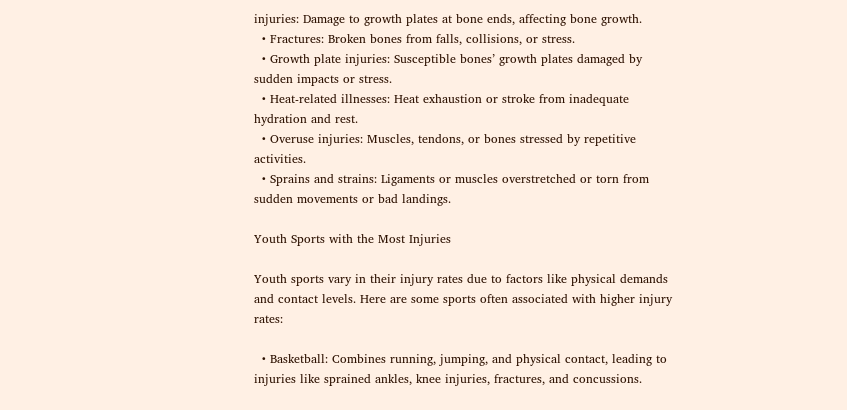injuries: Damage to growth plates at bone ends, affecting bone growth.
  • Fractures: Broken bones from falls, collisions, or stress.
  • Growth plate injuries: Susceptible bones’ growth plates damaged by sudden impacts or stress.
  • Heat-related illnesses: Heat exhaustion or stroke from inadequate hydration and rest.
  • Overuse injuries: Muscles, tendons, or bones stressed by repetitive activities.
  • Sprains and strains: Ligaments or muscles overstretched or torn from sudden movements or bad landings.

Youth Sports with the Most Injuries

Youth sports vary in their injury rates due to factors like physical demands and contact levels. Here are some sports often associated with higher injury rates:

  • Basketball: Combines running, jumping, and physical contact, leading to injuries like sprained ankles, knee injuries, fractures, and concussions.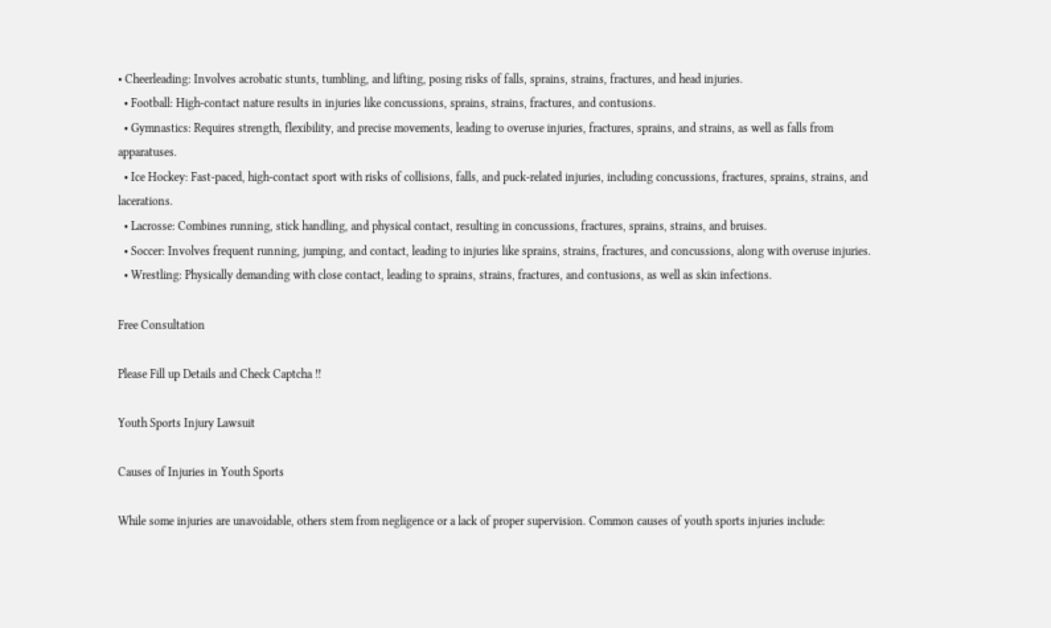• Cheerleading: Involves acrobatic stunts, tumbling, and lifting, posing risks of falls, sprains, strains, fractures, and head injuries.
  • Football: High-contact nature results in injuries like concussions, sprains, strains, fractures, and contusions.
  • Gymnastics: Requires strength, flexibility, and precise movements, leading to overuse injuries, fractures, sprains, and strains, as well as falls from apparatuses.
  • Ice Hockey: Fast-paced, high-contact sport with risks of collisions, falls, and puck-related injuries, including concussions, fractures, sprains, strains, and lacerations.
  • Lacrosse: Combines running, stick handling, and physical contact, resulting in concussions, fractures, sprains, strains, and bruises.
  • Soccer: Involves frequent running, jumping, and contact, leading to injuries like sprains, strains, fractures, and concussions, along with overuse injuries.
  • Wrestling: Physically demanding with close contact, leading to sprains, strains, fractures, and contusions, as well as skin infections.

Free Consultation

Please Fill up Details and Check Captcha !!

Youth Sports Injury Lawsuit

Causes of Injuries in Youth Sports

While some injuries are unavoidable, others stem from negligence or a lack of proper supervision. Common causes of youth sports injuries include: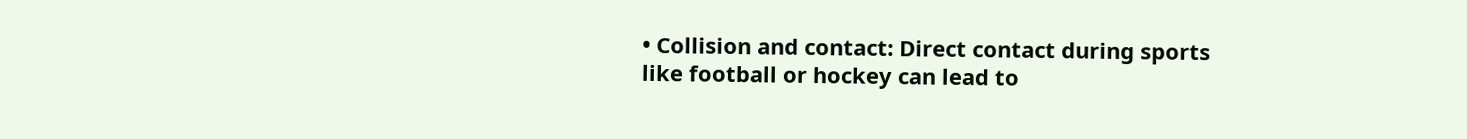• Collision and contact: Direct contact during sports like football or hockey can lead to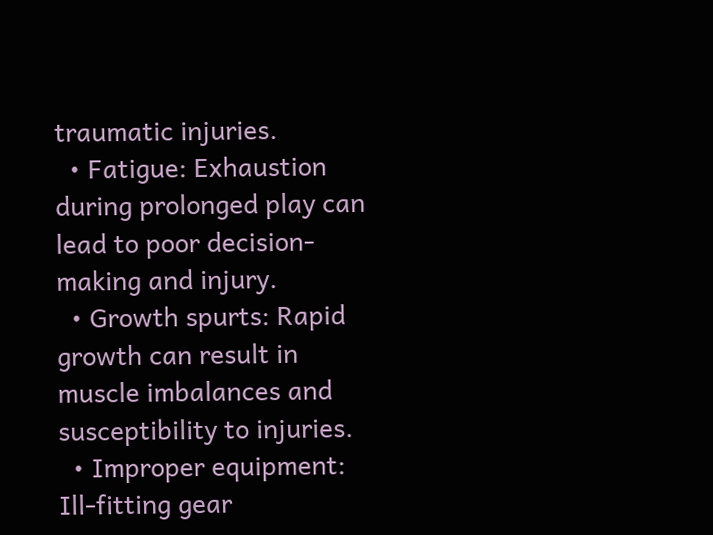traumatic injuries.
  • Fatigue: Exhaustion during prolonged play can lead to poor decision-making and injury.
  • Growth spurts: Rapid growth can result in muscle imbalances and susceptibility to injuries.
  • Improper equipment: Ill-fitting gear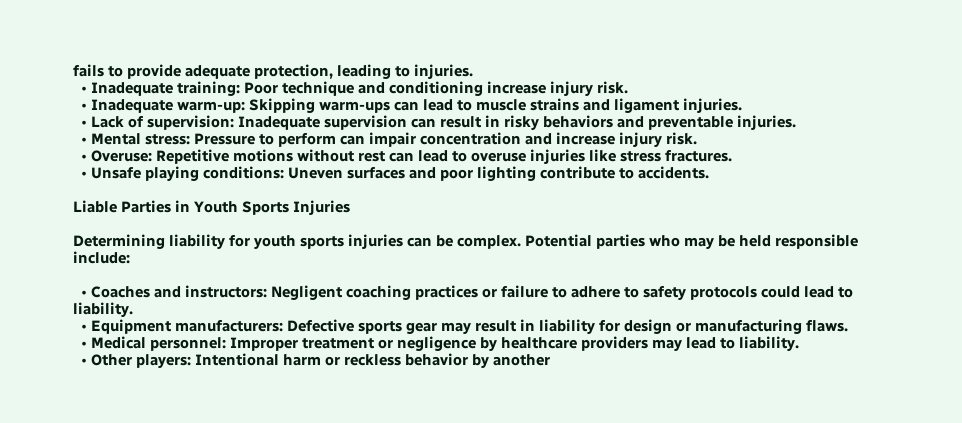fails to provide adequate protection, leading to injuries.
  • Inadequate training: Poor technique and conditioning increase injury risk.
  • Inadequate warm-up: Skipping warm-ups can lead to muscle strains and ligament injuries.
  • Lack of supervision: Inadequate supervision can result in risky behaviors and preventable injuries.
  • Mental stress: Pressure to perform can impair concentration and increase injury risk.
  • Overuse: Repetitive motions without rest can lead to overuse injuries like stress fractures.
  • Unsafe playing conditions: Uneven surfaces and poor lighting contribute to accidents.

Liable Parties in Youth Sports Injuries

Determining liability for youth sports injuries can be complex. Potential parties who may be held responsible include:

  • Coaches and instructors: Negligent coaching practices or failure to adhere to safety protocols could lead to liability.
  • Equipment manufacturers: Defective sports gear may result in liability for design or manufacturing flaws.
  • Medical personnel: Improper treatment or negligence by healthcare providers may lead to liability.
  • Other players: Intentional harm or reckless behavior by another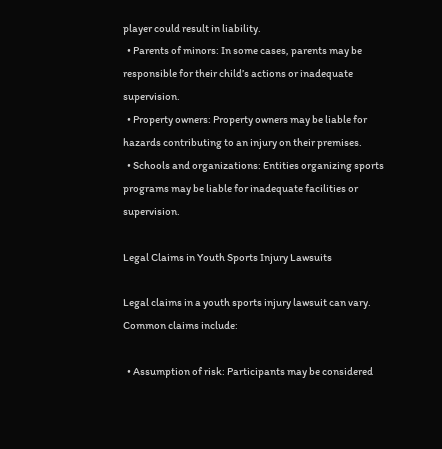player could result in liability.
  • Parents of minors: In some cases, parents may be responsible for their child’s actions or inadequate supervision.
  • Property owners: Property owners may be liable for hazards contributing to an injury on their premises.
  • Schools and organizations: Entities organizing sports programs may be liable for inadequate facilities or supervision.

Legal Claims in Youth Sports Injury Lawsuits

Legal claims in a youth sports injury lawsuit can vary. Common claims include:

  • Assumption of risk: Participants may be considered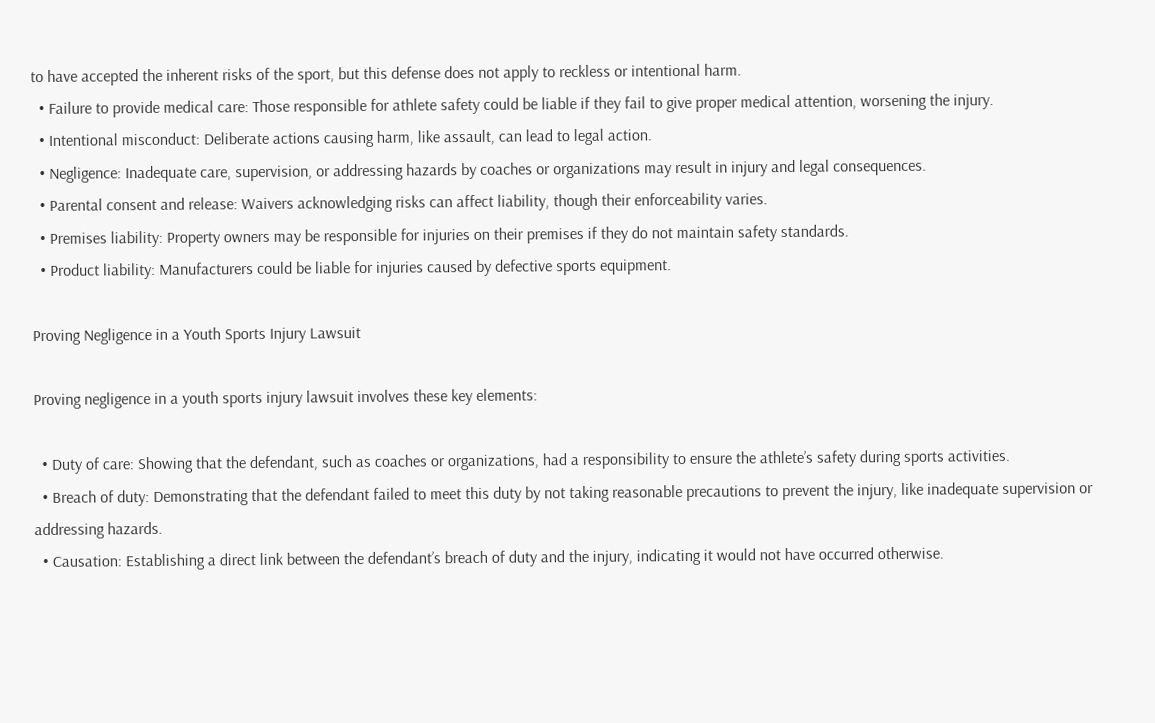to have accepted the inherent risks of the sport, but this defense does not apply to reckless or intentional harm.
  • Failure to provide medical care: Those responsible for athlete safety could be liable if they fail to give proper medical attention, worsening the injury.
  • Intentional misconduct: Deliberate actions causing harm, like assault, can lead to legal action.
  • Negligence: Inadequate care, supervision, or addressing hazards by coaches or organizations may result in injury and legal consequences.
  • Parental consent and release: Waivers acknowledging risks can affect liability, though their enforceability varies.
  • Premises liability: Property owners may be responsible for injuries on their premises if they do not maintain safety standards.
  • Product liability: Manufacturers could be liable for injuries caused by defective sports equipment.

Proving Negligence in a Youth Sports Injury Lawsuit

Proving negligence in a youth sports injury lawsuit involves these key elements:

  • Duty of care: Showing that the defendant, such as coaches or organizations, had a responsibility to ensure the athlete’s safety during sports activities.
  • Breach of duty: Demonstrating that the defendant failed to meet this duty by not taking reasonable precautions to prevent the injury, like inadequate supervision or addressing hazards.
  • Causation: Establishing a direct link between the defendant’s breach of duty and the injury, indicating it would not have occurred otherwise.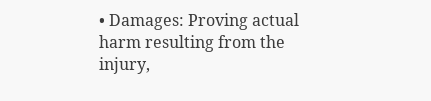• Damages: Proving actual harm resulting from the injury,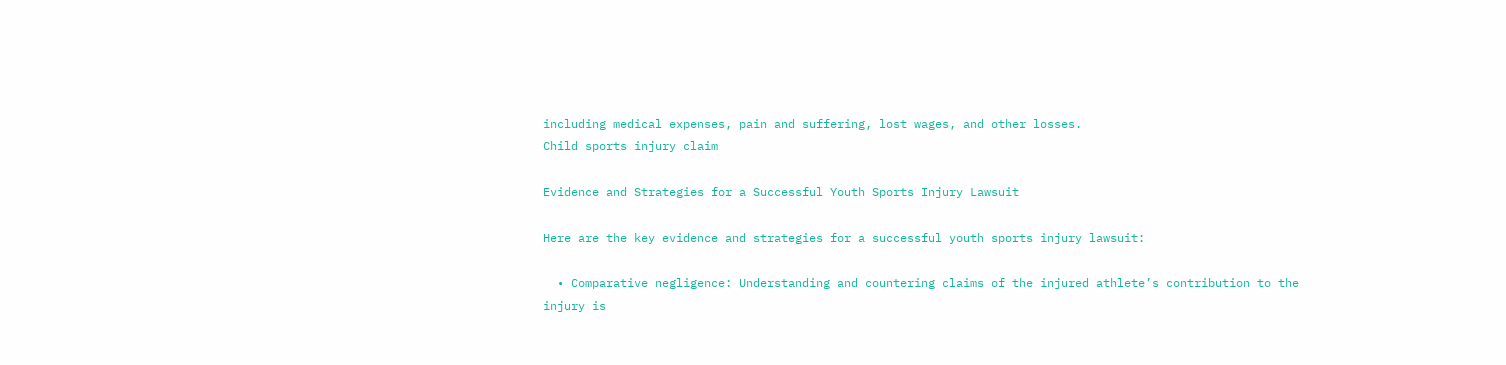including medical expenses, pain and suffering, lost wages, and other losses.
Child sports injury claim

Evidence and Strategies for a Successful Youth Sports Injury Lawsuit

Here are the key evidence and strategies for a successful youth sports injury lawsuit:

  • Comparative negligence: Understanding and countering claims of the injured athlete’s contribution to the injury is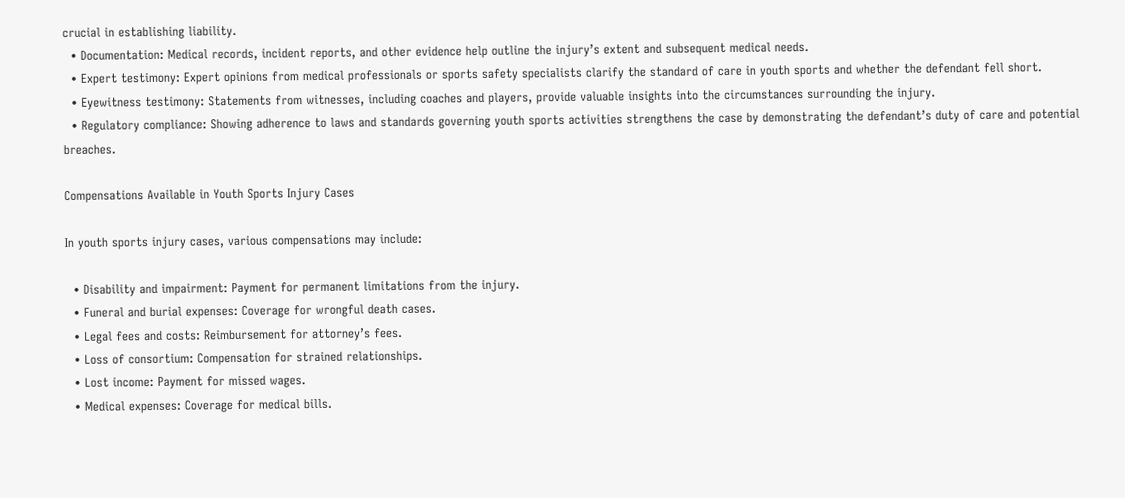crucial in establishing liability.
  • Documentation: Medical records, incident reports, and other evidence help outline the injury’s extent and subsequent medical needs.
  • Expert testimony: Expert opinions from medical professionals or sports safety specialists clarify the standard of care in youth sports and whether the defendant fell short.
  • Eyewitness testimony: Statements from witnesses, including coaches and players, provide valuable insights into the circumstances surrounding the injury.
  • Regulatory compliance: Showing adherence to laws and standards governing youth sports activities strengthens the case by demonstrating the defendant’s duty of care and potential breaches.

Compensations Available in Youth Sports Injury Cases

In youth sports injury cases, various compensations may include:

  • Disability and impairment: Payment for permanent limitations from the injury.
  • Funeral and burial expenses: Coverage for wrongful death cases.
  • Legal fees and costs: Reimbursement for attorney’s fees.
  • Loss of consortium: Compensation for strained relationships.
  • Lost income: Payment for missed wages.
  • Medical expenses: Coverage for medical bills.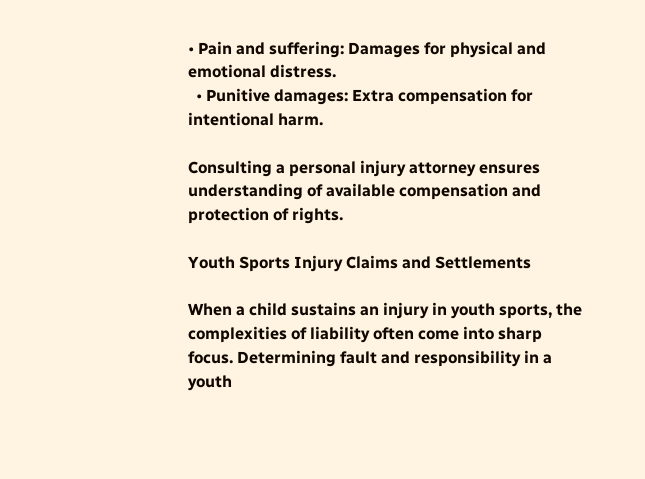• Pain and suffering: Damages for physical and emotional distress.
  • Punitive damages: Extra compensation for intentional harm.

Consulting a personal injury attorney ensures understanding of available compensation and protection of rights.

Youth Sports Injury Claims and Settlements

When a child sustains an injury in youth sports, the complexities of liability often come into sharp focus. Determining fault and responsibility in a youth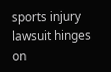sports injury lawsuit hinges on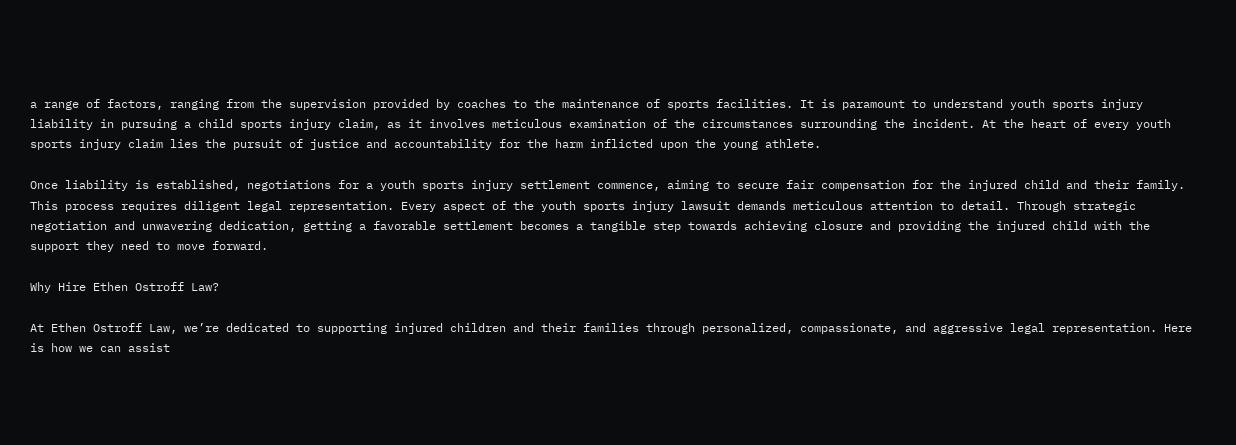a range of factors, ranging from the supervision provided by coaches to the maintenance of sports facilities. It is paramount to understand youth sports injury liability in pursuing a child sports injury claim, as it involves meticulous examination of the circumstances surrounding the incident. At the heart of every youth sports injury claim lies the pursuit of justice and accountability for the harm inflicted upon the young athlete.

Once liability is established, negotiations for a youth sports injury settlement commence, aiming to secure fair compensation for the injured child and their family. This process requires diligent legal representation. Every aspect of the youth sports injury lawsuit demands meticulous attention to detail. Through strategic negotiation and unwavering dedication, getting a favorable settlement becomes a tangible step towards achieving closure and providing the injured child with the support they need to move forward.

Why Hire Ethen Ostroff Law?

At Ethen Ostroff Law, we’re dedicated to supporting injured children and their families through personalized, compassionate, and aggressive legal representation. Here is how we can assist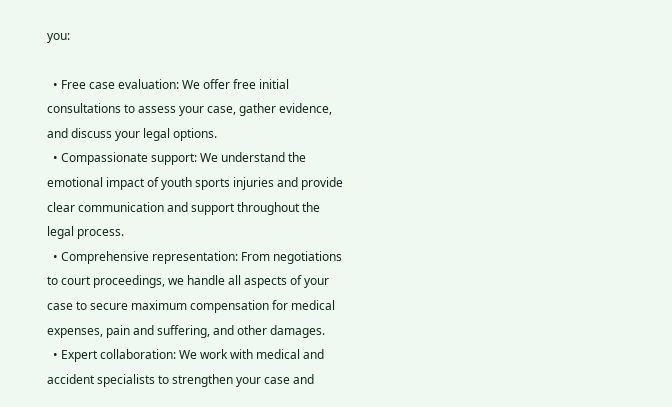you:

  • Free case evaluation: We offer free initial consultations to assess your case, gather evidence, and discuss your legal options.
  • Compassionate support: We understand the emotional impact of youth sports injuries and provide clear communication and support throughout the legal process.
  • Comprehensive representation: From negotiations to court proceedings, we handle all aspects of your case to secure maximum compensation for medical expenses, pain and suffering, and other damages.
  • Expert collaboration: We work with medical and accident specialists to strengthen your case and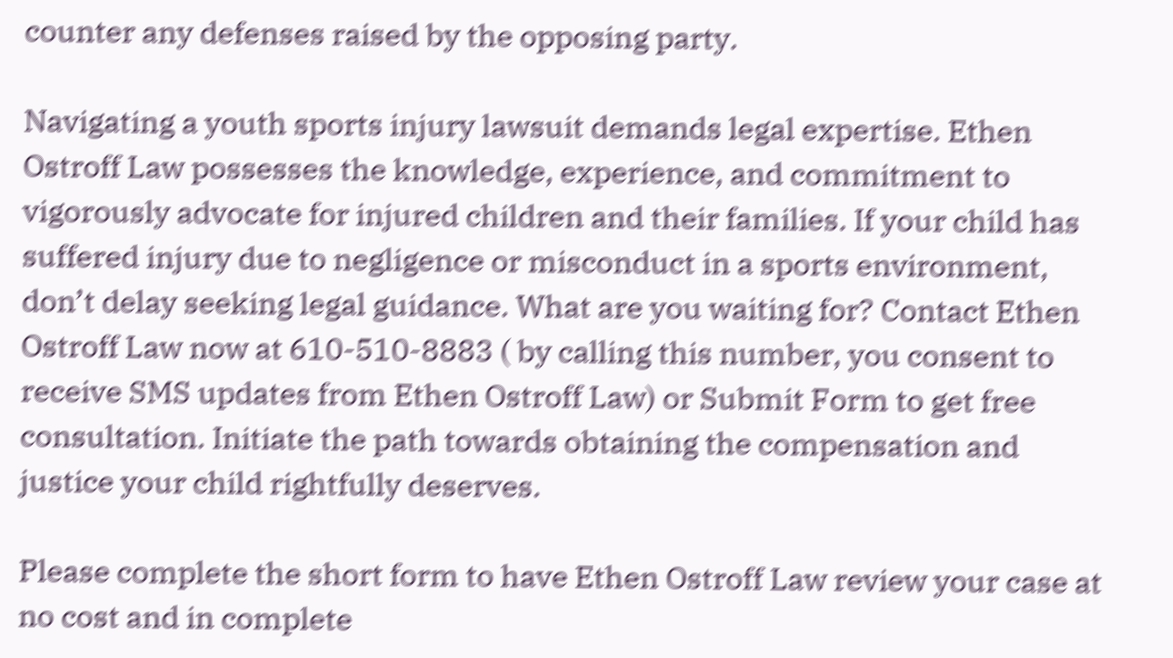counter any defenses raised by the opposing party.

Navigating a youth sports injury lawsuit demands legal expertise. Ethen Ostroff Law possesses the knowledge, experience, and commitment to vigorously advocate for injured children and their families. If your child has suffered injury due to negligence or misconduct in a sports environment, don’t delay seeking legal guidance. What are you waiting for? Contact Ethen Ostroff Law now at 610-510-8883 ( by calling this number, you consent to receive SMS updates from Ethen Ostroff Law) or Submit Form to get free consultation. Initiate the path towards obtaining the compensation and justice your child rightfully deserves.

Please complete the short form to have Ethen Ostroff Law review your case at no cost and in complete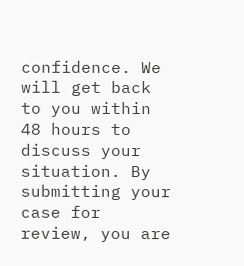confidence. We will get back to you within 48 hours to discuss your situation. By submitting your case for review, you are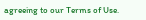agreeing to our Terms of Use.